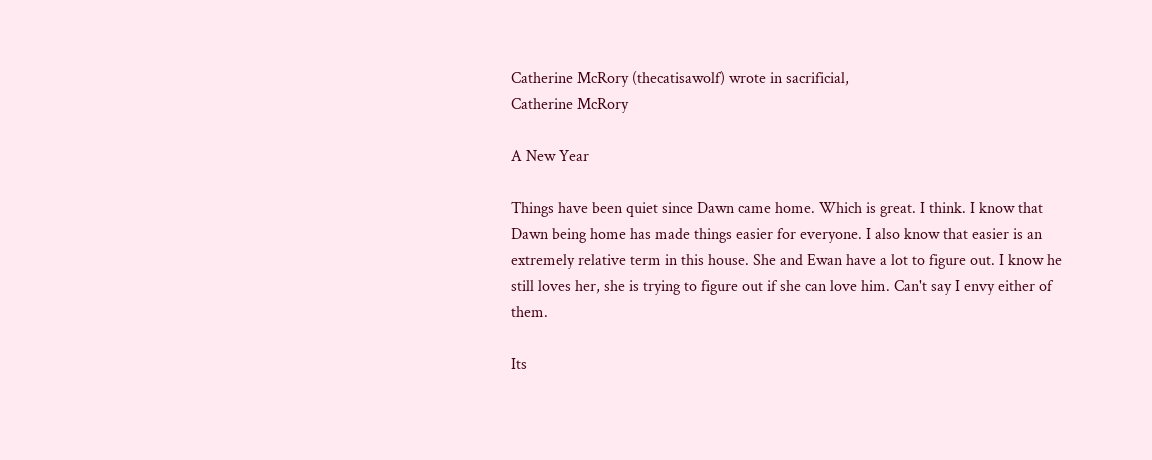Catherine McRory (thecatisawolf) wrote in sacrificial,
Catherine McRory

A New Year

Things have been quiet since Dawn came home. Which is great. I think. I know that Dawn being home has made things easier for everyone. I also know that easier is an extremely relative term in this house. She and Ewan have a lot to figure out. I know he still loves her, she is trying to figure out if she can love him. Can't say I envy either of them.

Its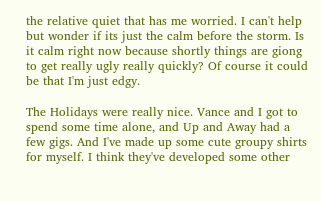the relative quiet that has me worried. I can't help but wonder if its just the calm before the storm. Is it calm right now because shortly things are giong to get really ugly really quickly? Of course it could be that I'm just edgy.

The Holidays were really nice. Vance and I got to spend some time alone, and Up and Away had a few gigs. And I've made up some cute groupy shirts for myself. I think they've developed some other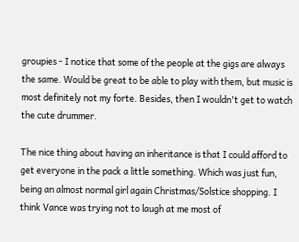groupies - I notice that some of the people at the gigs are always the same. Would be great to be able to play with them, but music is most definitely not my forte. Besides, then I wouldn't get to watch the cute drummer.

The nice thing about having an inheritance is that I could afford to get everyone in the pack a little something. Which was just fun, being an almost normal girl again Christmas/Solstice shopping. I think Vance was trying not to laugh at me most of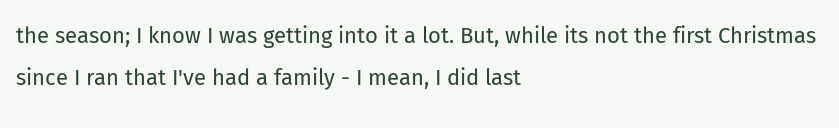the season; I know I was getting into it a lot. But, while its not the first Christmas since I ran that I've had a family - I mean, I did last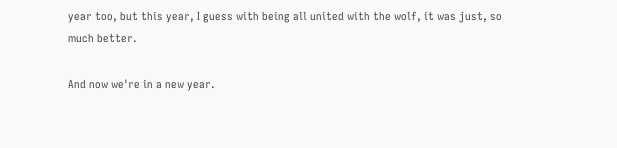year too, but this year, I guess with being all united with the wolf, it was just, so much better.

And now we're in a new year.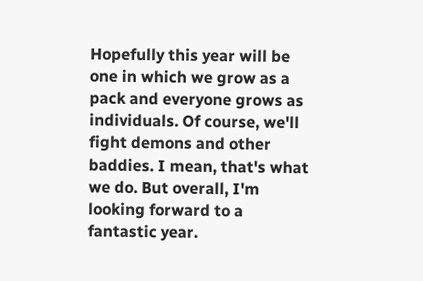Hopefully this year will be one in which we grow as a pack and everyone grows as individuals. Of course, we'll fight demons and other baddies. I mean, that's what we do. But overall, I'm looking forward to a fantastic year.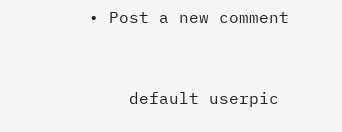• Post a new comment


    default userpic